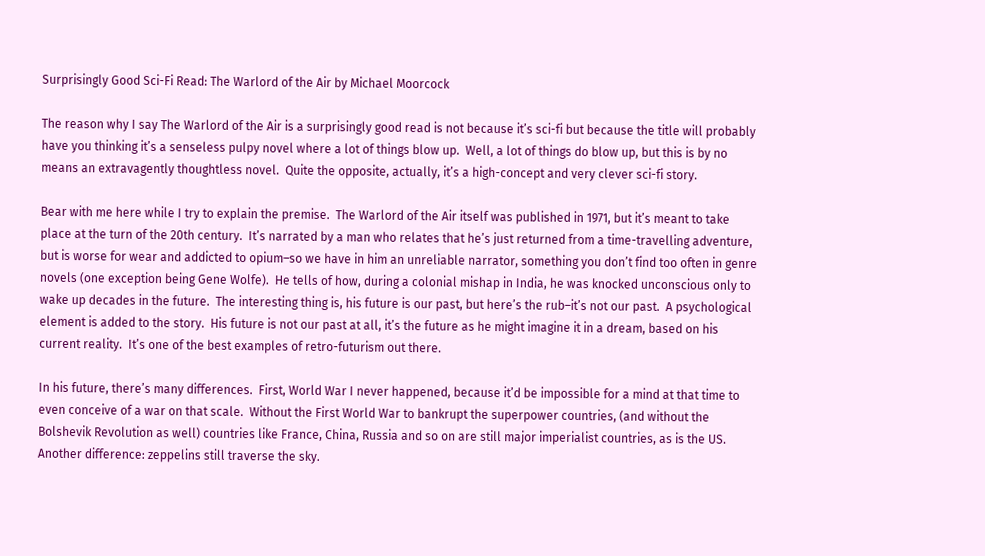Surprisingly Good Sci-Fi Read: The Warlord of the Air by Michael Moorcock

The reason why I say The Warlord of the Air is a surprisingly good read is not because it’s sci-fi but because the title will probably have you thinking it’s a senseless pulpy novel where a lot of things blow up.  Well, a lot of things do blow up, but this is by no means an extravagently thoughtless novel.  Quite the opposite, actually, it’s a high-concept and very clever sci-fi story.

Bear with me here while I try to explain the premise.  The Warlord of the Air itself was published in 1971, but it’s meant to take place at the turn of the 20th century.  It’s narrated by a man who relates that he’s just returned from a time-travelling adventure, but is worse for wear and addicted to opium–so we have in him an unreliable narrator, something you don’t find too often in genre novels (one exception being Gene Wolfe).  He tells of how, during a colonial mishap in India, he was knocked unconscious only to wake up decades in the future.  The interesting thing is, his future is our past, but here’s the rub–it’s not our past.  A psychological element is added to the story.  His future is not our past at all, it’s the future as he might imagine it in a dream, based on his current reality.  It’s one of the best examples of retro-futurism out there.

In his future, there’s many differences.  First, World War I never happened, because it’d be impossible for a mind at that time to even conceive of a war on that scale.  Without the First World War to bankrupt the superpower countries, (and without the Bolshevik Revolution as well) countries like France, China, Russia and so on are still major imperialist countries, as is the US.  Another difference: zeppelins still traverse the sky.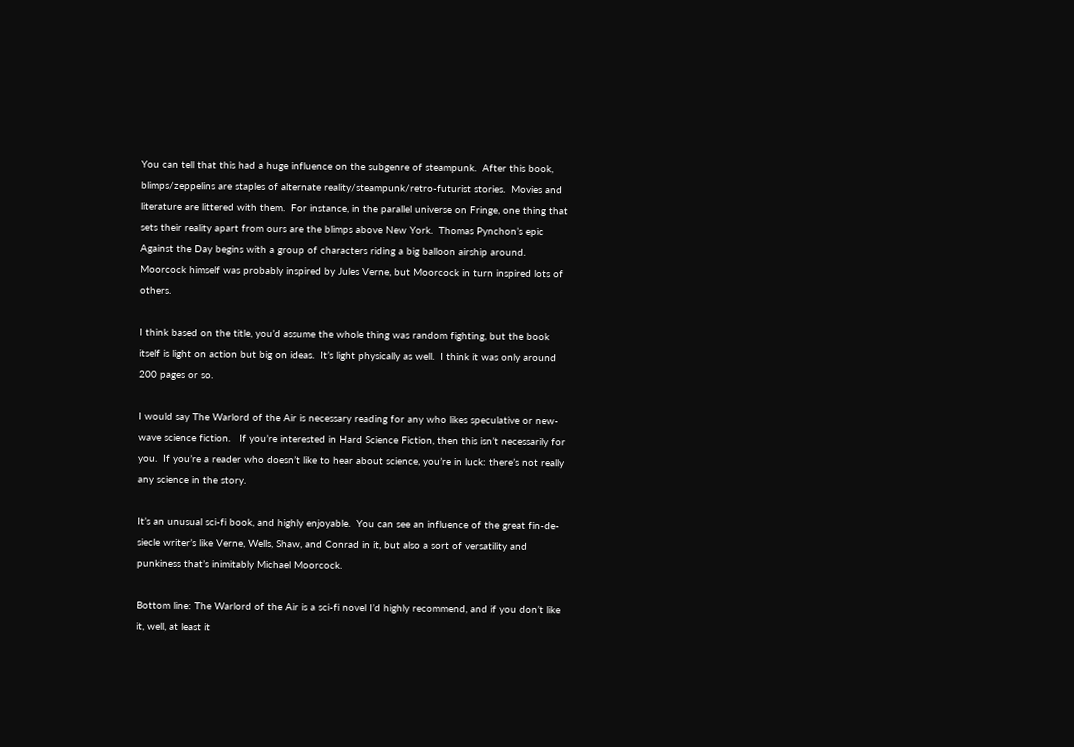You can tell that this had a huge influence on the subgenre of steampunk.  After this book, blimps/zeppelins are staples of alternate reality/steampunk/retro-futurist stories.  Movies and literature are littered with them.  For instance, in the parallel universe on Fringe, one thing that sets their reality apart from ours are the blimps above New York.  Thomas Pynchon’s epic Against the Day begins with a group of characters riding a big balloon airship around.  Moorcock himself was probably inspired by Jules Verne, but Moorcock in turn inspired lots of others.

I think based on the title, you’d assume the whole thing was random fighting, but the book itself is light on action but big on ideas.  It’s light physically as well.  I think it was only around 200 pages or so.

I would say The Warlord of the Air is necessary reading for any who likes speculative or new-wave science fiction.   If you’re interested in Hard Science Fiction, then this isn’t necessarily for you.  If you’re a reader who doesn’t like to hear about science, you’re in luck: there’s not really any science in the story.

It’s an unusual sci-fi book, and highly enjoyable.  You can see an influence of the great fin-de-siecle writer’s like Verne, Wells, Shaw, and Conrad in it, but also a sort of versatility and punkiness that’s inimitably Michael Moorcock.

Bottom line: The Warlord of the Air is a sci-fi novel I’d highly recommend, and if you don’t like it, well, at least it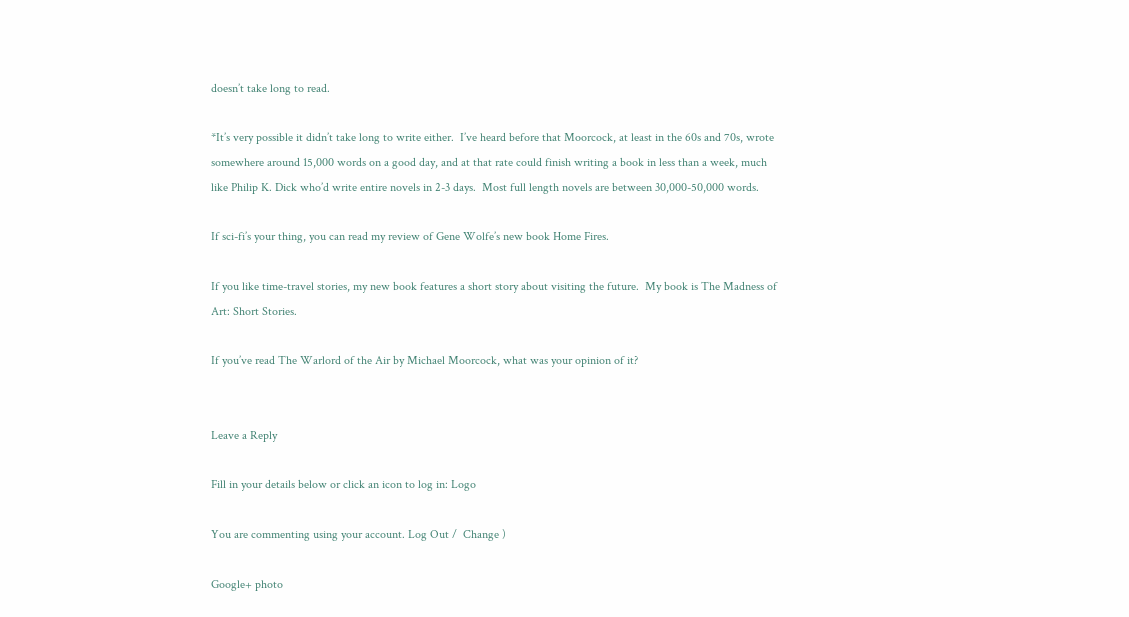doesn’t take long to read.

*It’s very possible it didn’t take long to write either.  I’ve heard before that Moorcock, at least in the 60s and 70s, wrote somewhere around 15,000 words on a good day, and at that rate could finish writing a book in less than a week, much like Philip K. Dick who’d write entire novels in 2-3 days.  Most full length novels are between 30,000-50,000 words.

If sci-fi’s your thing, you can read my review of Gene Wolfe’s new book Home Fires.

If you like time-travel stories, my new book features a short story about visiting the future.  My book is The Madness of Art: Short Stories.

If you’ve read The Warlord of the Air by Michael Moorcock, what was your opinion of it?


Leave a Reply

Fill in your details below or click an icon to log in: Logo

You are commenting using your account. Log Out /  Change )

Google+ photo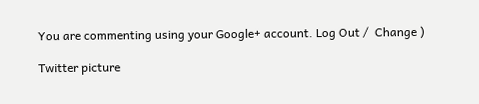You are commenting using your Google+ account. Log Out /  Change )

Twitter picture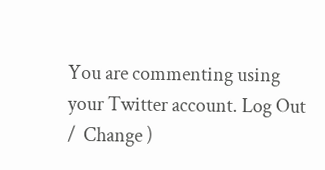You are commenting using your Twitter account. Log Out /  Change )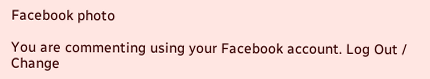Facebook photo

You are commenting using your Facebook account. Log Out /  Change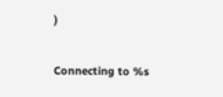)


Connecting to %s